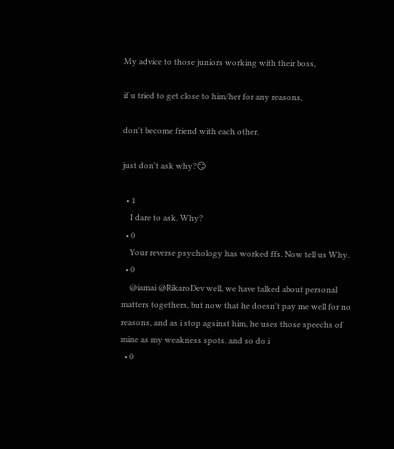My advice to those juniors working with their boss,

if u tried to get close to him/her for any reasons,

don't become friend with each other.

just don't ask why?😏

  • 1
    I dare to ask. Why?
  • 0
    Your reverse psychology has worked ffs. Now tell us Why.
  • 0
    @iamai @RikaroDev well, we have talked about personal matters togethers, but now that he doesn't pay me well for no reasons, and as i stop agsinst him, he uses those speechs of mine as my weakness spots. and so do i
  • 0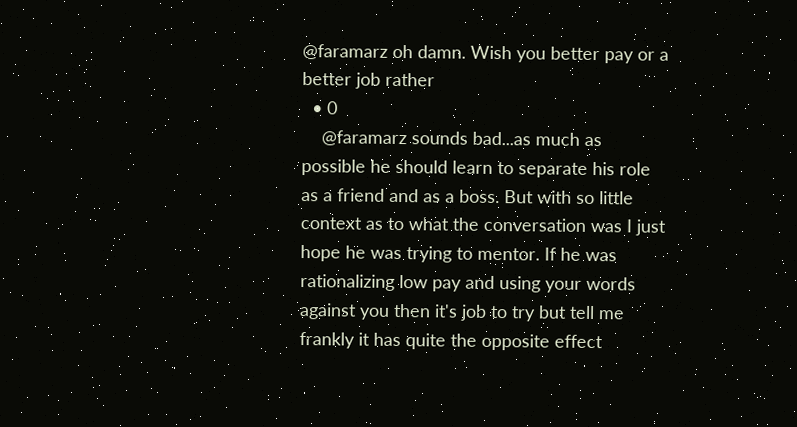@faramarz oh damn. Wish you better pay or a better job rather
  • 0
    @faramarz sounds bad...as much as possible he should learn to separate his role as a friend and as a boss. But with so little context as to what the conversation was I just hope he was trying to mentor. If he was rationalizing low pay and using your words against you then it's job to try but tell me frankly it has quite the opposite effect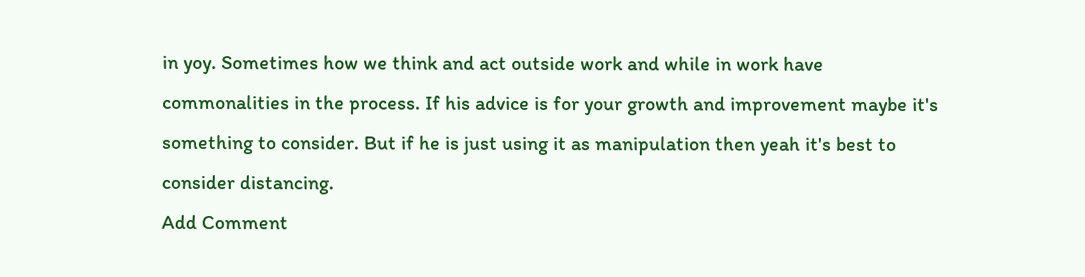in yoy. Sometimes how we think and act outside work and while in work have commonalities in the process. If his advice is for your growth and improvement maybe it's something to consider. But if he is just using it as manipulation then yeah it's best to consider distancing.
Add Comment